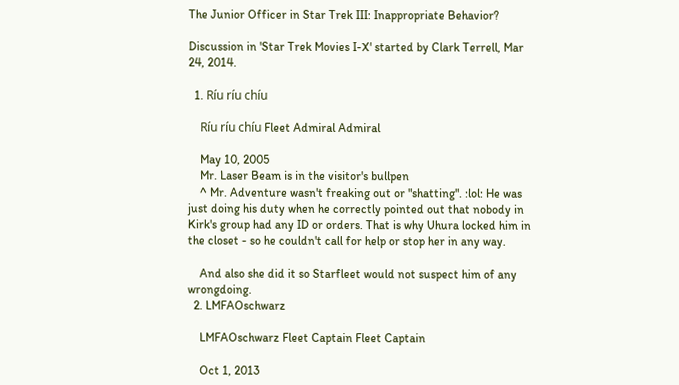The Junior Officer in Star Trek III: Inappropriate Behavior?

Discussion in 'Star Trek Movies I-X' started by Clark Terrell, Mar 24, 2014.

  1. Ríu ríu chíu

    Ríu ríu chíu Fleet Admiral Admiral

    May 10, 2005
    Mr. Laser Beam is in the visitor's bullpen
    ^ Mr. Adventure wasn't freaking out or "shatting". :lol: He was just doing his duty when he correctly pointed out that nobody in Kirk's group had any ID or orders. That is why Uhura locked him in the closet - so he couldn't call for help or stop her in any way.

    And also she did it so Starfleet would not suspect him of any wrongdoing.
  2. LMFAOschwarz

    LMFAOschwarz Fleet Captain Fleet Captain

    Oct 1, 2013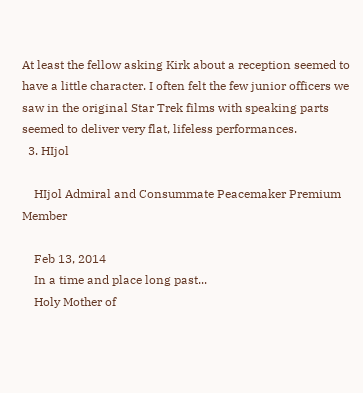At least the fellow asking Kirk about a reception seemed to have a little character. I often felt the few junior officers we saw in the original Star Trek films with speaking parts seemed to deliver very flat, lifeless performances.
  3. HIjol

    HIjol Admiral and Consummate Peacemaker Premium Member

    Feb 13, 2014
    In a time and place long past...
    Holy Mother of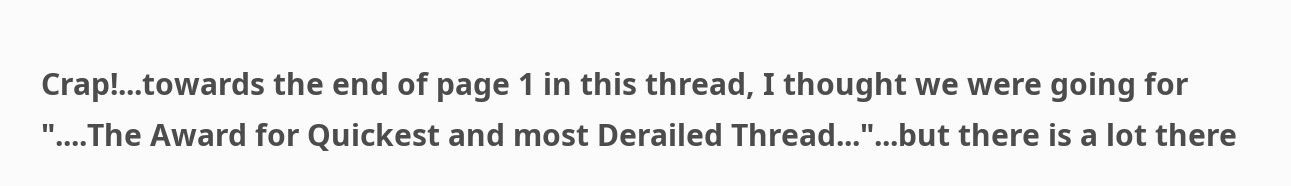Crap!...towards the end of page 1 in this thread, I thought we were going for "....The Award for Quickest and most Derailed Thread..."...but there is a lot there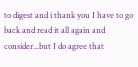to digest and i thank you I have to go back and read it all again and consider...but I do agree that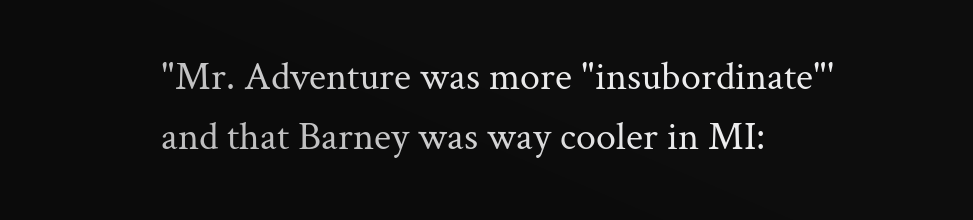"Mr. Adventure was more "insubordinate"' and that Barney was way cooler in MI: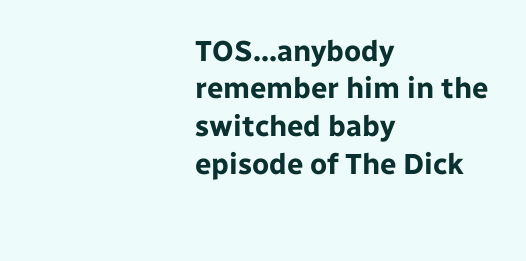TOS...anybody remember him in the switched baby episode of The Dick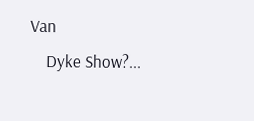Van
    Dyke Show?...